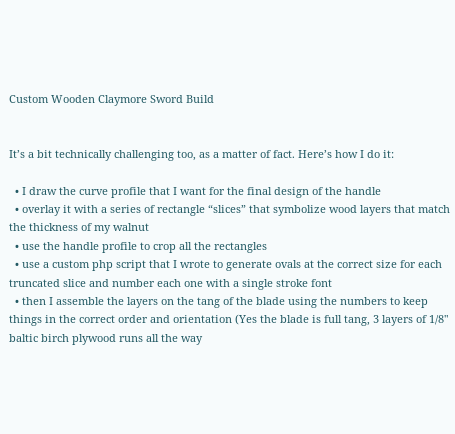Custom Wooden Claymore Sword Build


It’s a bit technically challenging too, as a matter of fact. Here’s how I do it:

  • I draw the curve profile that I want for the final design of the handle
  • overlay it with a series of rectangle “slices” that symbolize wood layers that match the thickness of my walnut
  • use the handle profile to crop all the rectangles
  • use a custom php script that I wrote to generate ovals at the correct size for each truncated slice and number each one with a single stroke font
  • then I assemble the layers on the tang of the blade using the numbers to keep things in the correct order and orientation (Yes the blade is full tang, 3 layers of 1/8" baltic birch plywood runs all the way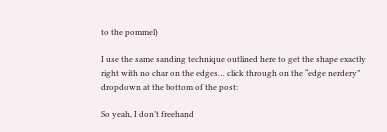to the pommel)

I use the same sanding technique outlined here to get the shape exactly right with no char on the edges… click through on the “edge nerdery” dropdown at the bottom of the post:

So yeah, I don’t freehand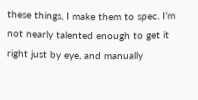these things, I make them to spec. I’m not nearly talented enough to get it right just by eye, and manually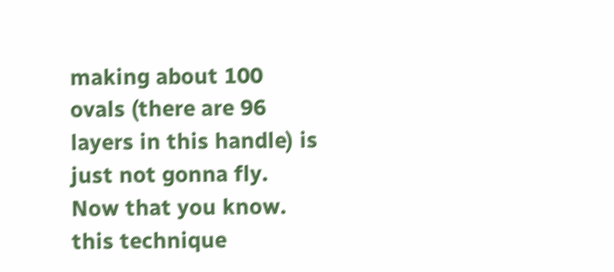making about 100 ovals (there are 96 layers in this handle) is just not gonna fly. Now that you know. this technique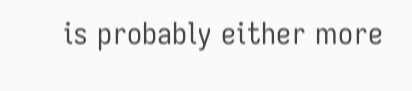is probably either more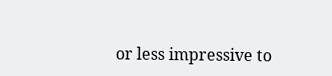or less impressive to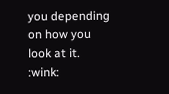you depending on how you look at it. :wink: